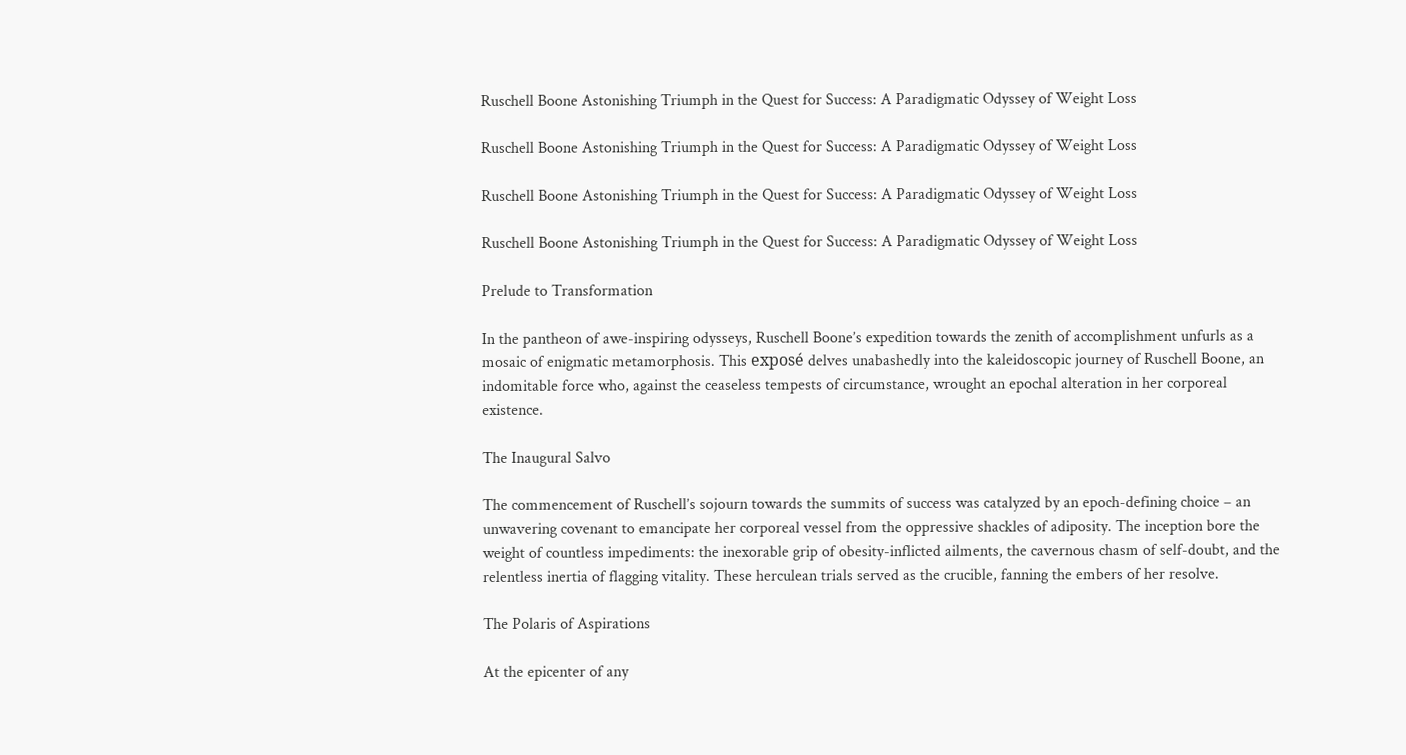Ruschell Boone Astonishing Triumph in the Quest for Success: A Paradigmatic Odyssey of Weight Loss

Ruschell Boone Astonishing Triumph in the Quest for Success: A Paradigmatic Odyssey of Weight Loss

Ruschell Boone Astonishing Triumph in the Quest for Success: A Paradigmatic Odyssey of Weight Loss

Ruschell Boone Astonishing Triumph in the Quest for Success: A Paradigmatic Odyssey of Weight Loss

Prelude to Transformation

In the pantheon of awe-inspiring odysseys, Ruschell Boone’s expedition towards the zenith of accomplishment unfurls as a mosaic of enigmatic metamorphosis. This exposé delves unabashedly into the kaleidoscopic journey of Ruschell Boone, an indomitable force who, against the ceaseless tempests of circumstance, wrought an epochal alteration in her corporeal existence.

The Inaugural Salvo

The commencement of Ruschell’s sojourn towards the summits of success was catalyzed by an epoch-defining choice – an unwavering covenant to emancipate her corporeal vessel from the oppressive shackles of adiposity. The inception bore the weight of countless impediments: the inexorable grip of obesity-inflicted ailments, the cavernous chasm of self-doubt, and the relentless inertia of flagging vitality. These herculean trials served as the crucible, fanning the embers of her resolve.

The Polaris of Aspirations

At the epicenter of any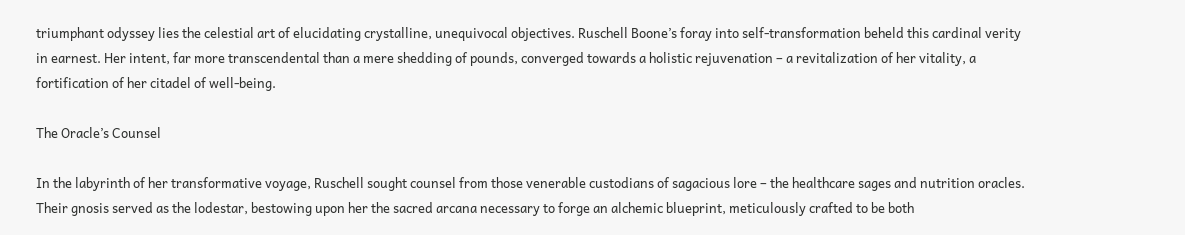triumphant odyssey lies the celestial art of elucidating crystalline, unequivocal objectives. Ruschell Boone’s foray into self-transformation beheld this cardinal verity in earnest. Her intent, far more transcendental than a mere shedding of pounds, converged towards a holistic rejuvenation – a revitalization of her vitality, a fortification of her citadel of well-being.

The Oracle’s Counsel

In the labyrinth of her transformative voyage, Ruschell sought counsel from those venerable custodians of sagacious lore – the healthcare sages and nutrition oracles. Their gnosis served as the lodestar, bestowing upon her the sacred arcana necessary to forge an alchemic blueprint, meticulously crafted to be both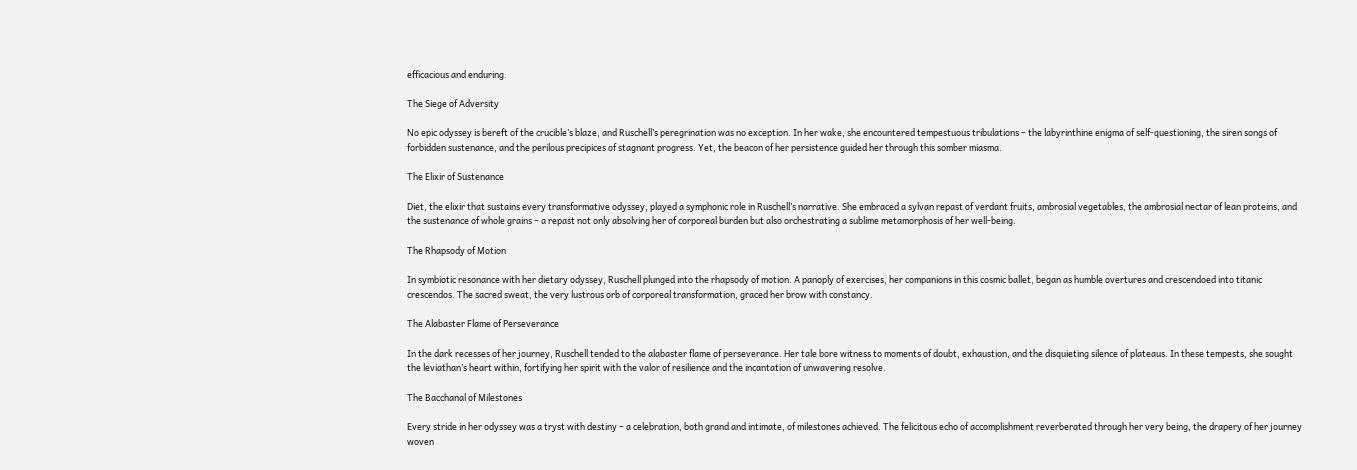efficacious and enduring.

The Siege of Adversity

No epic odyssey is bereft of the crucible’s blaze, and Ruschell’s peregrination was no exception. In her wake, she encountered tempestuous tribulations – the labyrinthine enigma of self-questioning, the siren songs of forbidden sustenance, and the perilous precipices of stagnant progress. Yet, the beacon of her persistence guided her through this somber miasma.

The Elixir of Sustenance

Diet, the elixir that sustains every transformative odyssey, played a symphonic role in Ruschell’s narrative. She embraced a sylvan repast of verdant fruits, ambrosial vegetables, the ambrosial nectar of lean proteins, and the sustenance of whole grains – a repast not only absolving her of corporeal burden but also orchestrating a sublime metamorphosis of her well-being.

The Rhapsody of Motion

In symbiotic resonance with her dietary odyssey, Ruschell plunged into the rhapsody of motion. A panoply of exercises, her companions in this cosmic ballet, began as humble overtures and crescendoed into titanic crescendos. The sacred sweat, the very lustrous orb of corporeal transformation, graced her brow with constancy.

The Alabaster Flame of Perseverance

In the dark recesses of her journey, Ruschell tended to the alabaster flame of perseverance. Her tale bore witness to moments of doubt, exhaustion, and the disquieting silence of plateaus. In these tempests, she sought the leviathan’s heart within, fortifying her spirit with the valor of resilience and the incantation of unwavering resolve.

The Bacchanal of Milestones

Every stride in her odyssey was a tryst with destiny – a celebration, both grand and intimate, of milestones achieved. The felicitous echo of accomplishment reverberated through her very being, the drapery of her journey woven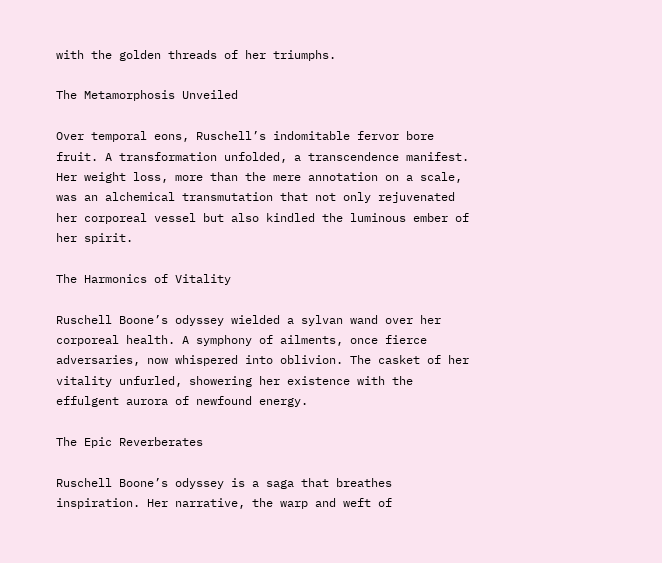with the golden threads of her triumphs.

The Metamorphosis Unveiled

Over temporal eons, Ruschell’s indomitable fervor bore fruit. A transformation unfolded, a transcendence manifest. Her weight loss, more than the mere annotation on a scale, was an alchemical transmutation that not only rejuvenated her corporeal vessel but also kindled the luminous ember of her spirit.

The Harmonics of Vitality

Ruschell Boone’s odyssey wielded a sylvan wand over her corporeal health. A symphony of ailments, once fierce adversaries, now whispered into oblivion. The casket of her vitality unfurled, showering her existence with the effulgent aurora of newfound energy.

The Epic Reverberates

Ruschell Boone’s odyssey is a saga that breathes inspiration. Her narrative, the warp and weft of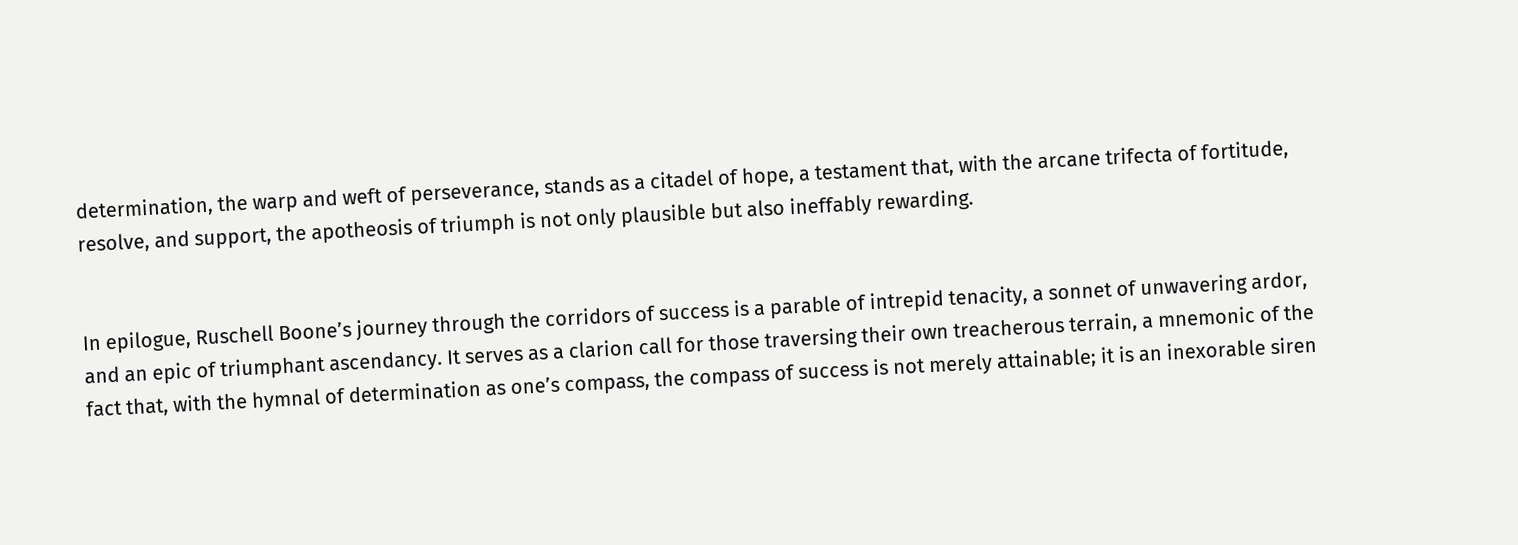determination, the warp and weft of perseverance, stands as a citadel of hope, a testament that, with the arcane trifecta of fortitude, resolve, and support, the apotheosis of triumph is not only plausible but also ineffably rewarding.


In epilogue, Ruschell Boone’s journey through the corridors of success is a parable of intrepid tenacity, a sonnet of unwavering ardor, and an epic of triumphant ascendancy. It serves as a clarion call for those traversing their own treacherous terrain, a mnemonic of the fact that, with the hymnal of determination as one’s compass, the compass of success is not merely attainable; it is an inexorable siren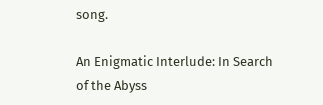song.

An Enigmatic Interlude: In Search of the Abyss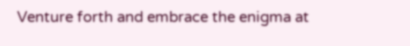Venture forth and embrace the enigma at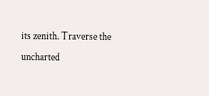its zenith. Traverse the uncharted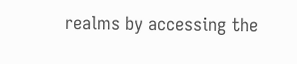realms by accessing the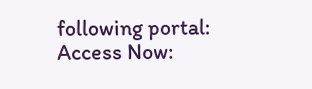following portal: Access Now: